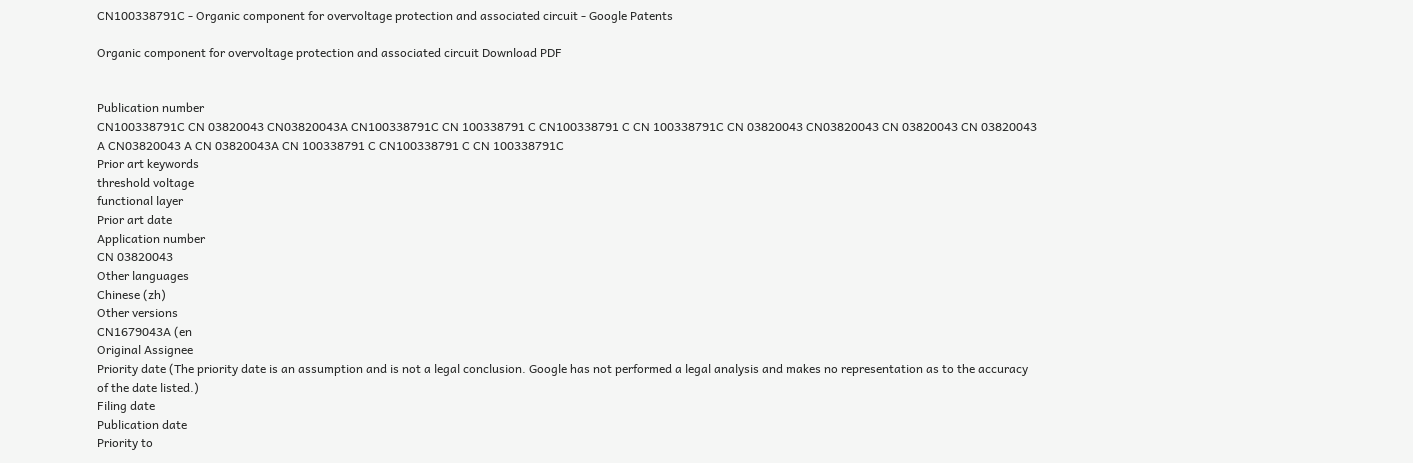CN100338791C - Organic component for overvoltage protection and associated circuit - Google Patents

Organic component for overvoltage protection and associated circuit Download PDF


Publication number
CN100338791C CN 03820043 CN03820043A CN100338791C CN 100338791 C CN100338791 C CN 100338791C CN 03820043 CN03820043 CN 03820043 CN 03820043 A CN03820043 A CN 03820043A CN 100338791 C CN100338791 C CN 100338791C
Prior art keywords
threshold voltage
functional layer
Prior art date
Application number
CN 03820043
Other languages
Chinese (zh)
Other versions
CN1679043A (en
Original Assignee
Priority date (The priority date is an assumption and is not a legal conclusion. Google has not performed a legal analysis and makes no representation as to the accuracy of the date listed.)
Filing date
Publication date
Priority to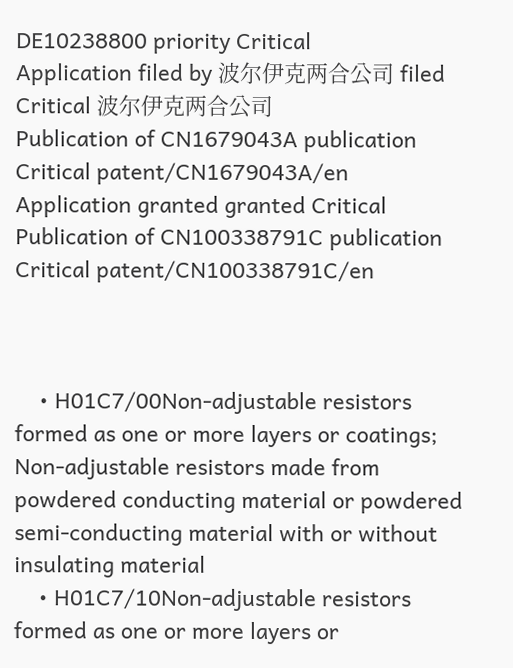DE10238800 priority Critical
Application filed by 波尔伊克两合公司 filed Critical 波尔伊克两合公司
Publication of CN1679043A publication Critical patent/CN1679043A/en
Application granted granted Critical
Publication of CN100338791C publication Critical patent/CN100338791C/en



    • H01C7/00Non-adjustable resistors formed as one or more layers or coatings; Non-adjustable resistors made from powdered conducting material or powdered semi-conducting material with or without insulating material
    • H01C7/10Non-adjustable resistors formed as one or more layers or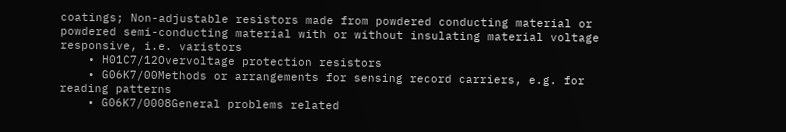coatings; Non-adjustable resistors made from powdered conducting material or powdered semi-conducting material with or without insulating material voltage responsive, i.e. varistors
    • H01C7/12Overvoltage protection resistors
    • G06K7/00Methods or arrangements for sensing record carriers, e.g. for reading patterns
    • G06K7/0008General problems related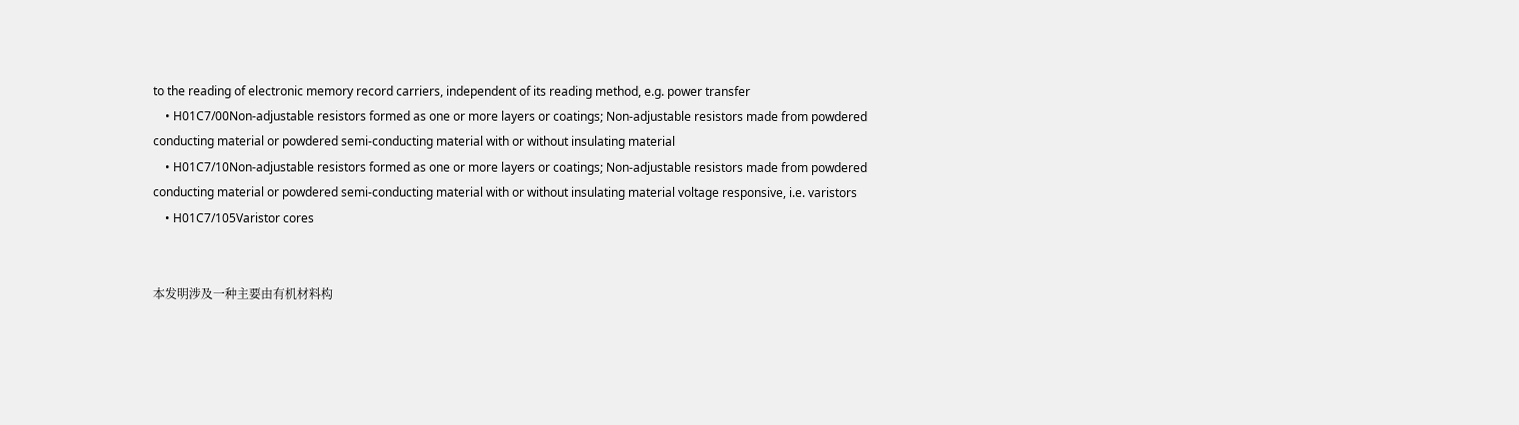to the reading of electronic memory record carriers, independent of its reading method, e.g. power transfer
    • H01C7/00Non-adjustable resistors formed as one or more layers or coatings; Non-adjustable resistors made from powdered conducting material or powdered semi-conducting material with or without insulating material
    • H01C7/10Non-adjustable resistors formed as one or more layers or coatings; Non-adjustable resistors made from powdered conducting material or powdered semi-conducting material with or without insulating material voltage responsive, i.e. varistors
    • H01C7/105Varistor cores


本发明涉及一种主要由有机材料构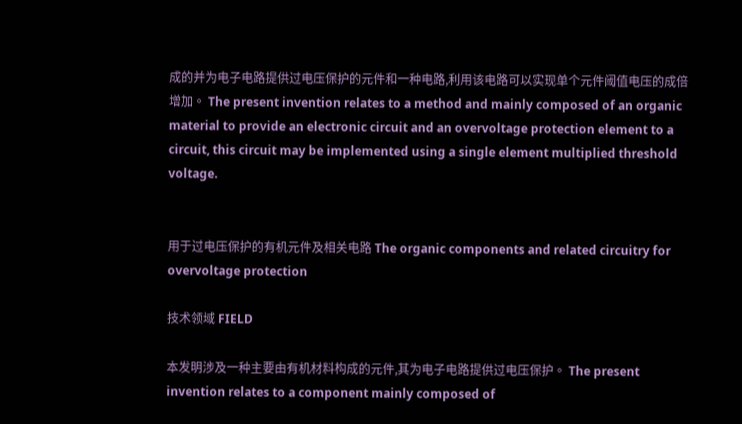成的并为电子电路提供过电压保护的元件和一种电路,利用该电路可以实现单个元件阈值电压的成倍增加。 The present invention relates to a method and mainly composed of an organic material to provide an electronic circuit and an overvoltage protection element to a circuit, this circuit may be implemented using a single element multiplied threshold voltage.


用于过电压保护的有机元件及相关电路 The organic components and related circuitry for overvoltage protection

技术领域 FIELD

本发明涉及一种主要由有机材料构成的元件,其为电子电路提供过电压保护。 The present invention relates to a component mainly composed of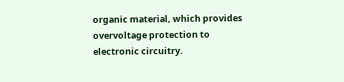organic material, which provides overvoltage protection to electronic circuitry.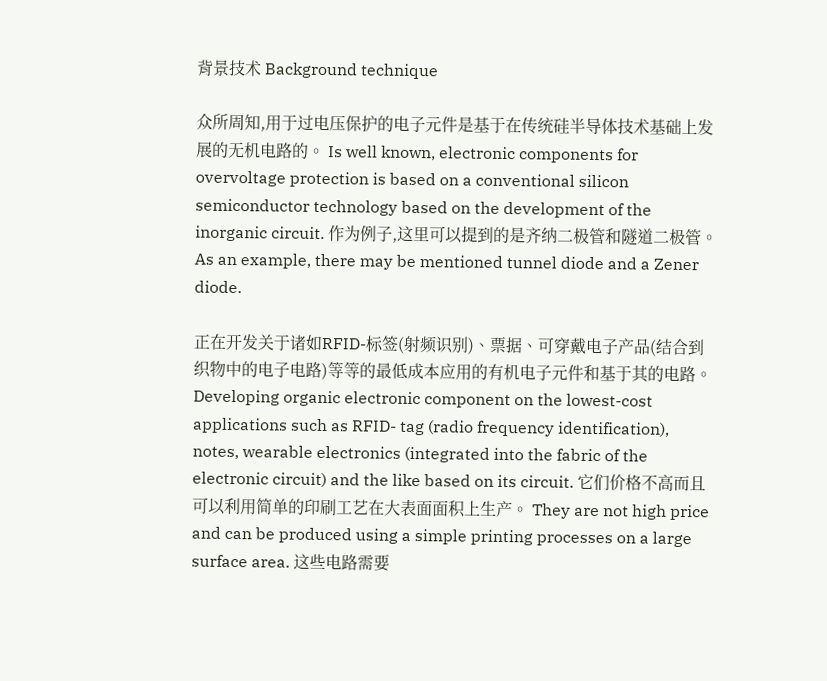背景技术 Background technique

众所周知,用于过电压保护的电子元件是基于在传统硅半导体技术基础上发展的无机电路的。 Is well known, electronic components for overvoltage protection is based on a conventional silicon semiconductor technology based on the development of the inorganic circuit. 作为例子,这里可以提到的是齐纳二极管和隧道二极管。 As an example, there may be mentioned tunnel diode and a Zener diode.

正在开发关于诸如RFID-标签(射频识别)、票据、可穿戴电子产品(结合到织物中的电子电路)等等的最低成本应用的有机电子元件和基于其的电路。 Developing organic electronic component on the lowest-cost applications such as RFID- tag (radio frequency identification), notes, wearable electronics (integrated into the fabric of the electronic circuit) and the like based on its circuit. 它们价格不高而且可以利用简单的印刷工艺在大表面面积上生产。 They are not high price and can be produced using a simple printing processes on a large surface area. 这些电路需要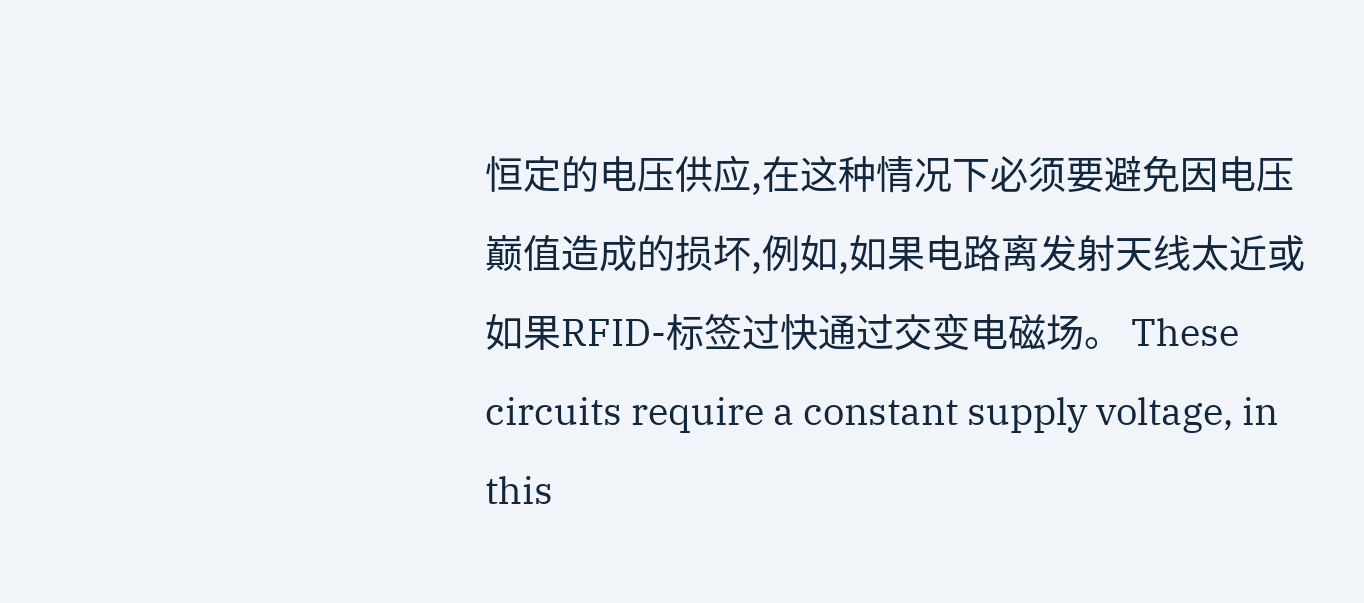恒定的电压供应,在这种情况下必须要避免因电压巅值造成的损坏,例如,如果电路离发射天线太近或如果RFID-标签过快通过交变电磁场。 These circuits require a constant supply voltage, in this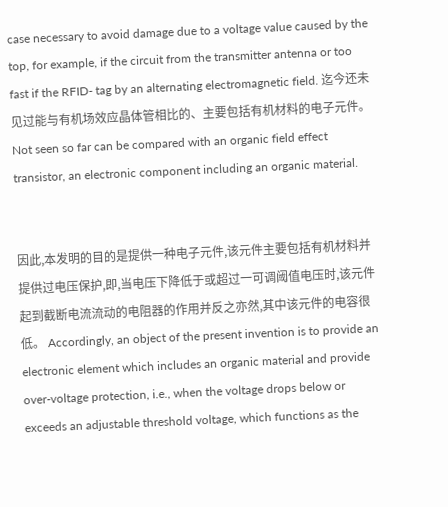case necessary to avoid damage due to a voltage value caused by the top, for example, if the circuit from the transmitter antenna or too fast if the RFID- tag by an alternating electromagnetic field. 迄今还未见过能与有机场效应晶体管相比的、主要包括有机材料的电子元件。 Not seen so far can be compared with an organic field effect transistor, an electronic component including an organic material.


因此,本发明的目的是提供一种电子元件,该元件主要包括有机材料并提供过电压保护,即,当电压下降低于或超过一可调阈值电压时,该元件起到截断电流流动的电阻器的作用并反之亦然,其中该元件的电容很低。 Accordingly, an object of the present invention is to provide an electronic element which includes an organic material and provide over-voltage protection, i.e., when the voltage drops below or exceeds an adjustable threshold voltage, which functions as the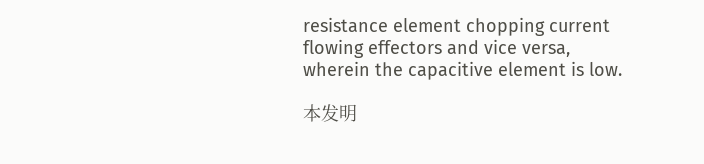resistance element chopping current flowing effectors and vice versa, wherein the capacitive element is low.

本发明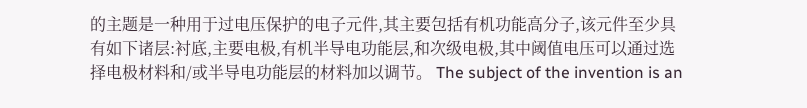的主题是一种用于过电压保护的电子元件,其主要包括有机功能高分子,该元件至少具有如下诸层:衬底,主要电极,有机半导电功能层,和次级电极,其中阈值电压可以通过选择电极材料和/或半导电功能层的材料加以调节。 The subject of the invention is an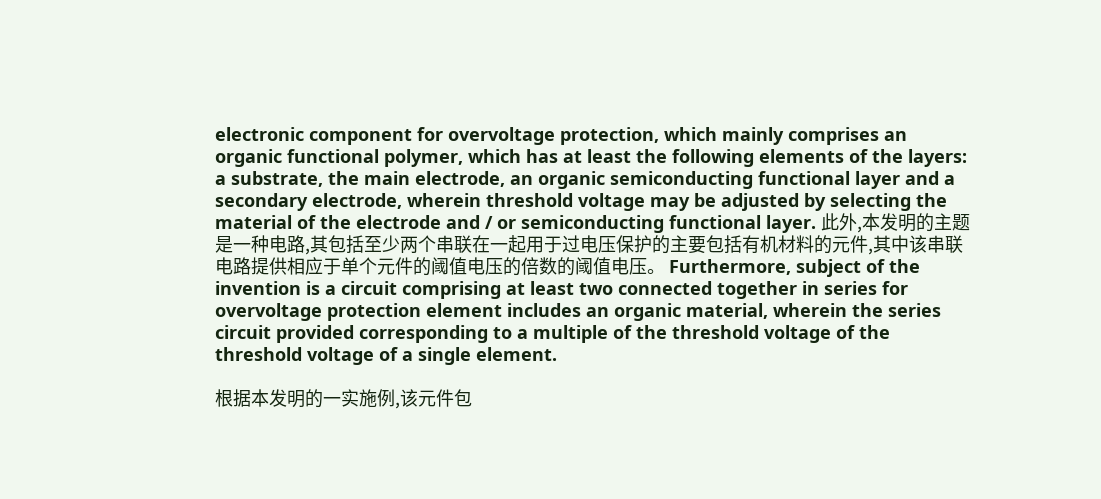electronic component for overvoltage protection, which mainly comprises an organic functional polymer, which has at least the following elements of the layers: a substrate, the main electrode, an organic semiconducting functional layer and a secondary electrode, wherein threshold voltage may be adjusted by selecting the material of the electrode and / or semiconducting functional layer. 此外,本发明的主题是一种电路,其包括至少两个串联在一起用于过电压保护的主要包括有机材料的元件,其中该串联电路提供相应于单个元件的阈值电压的倍数的阈值电压。 Furthermore, subject of the invention is a circuit comprising at least two connected together in series for overvoltage protection element includes an organic material, wherein the series circuit provided corresponding to a multiple of the threshold voltage of the threshold voltage of a single element.

根据本发明的一实施例,该元件包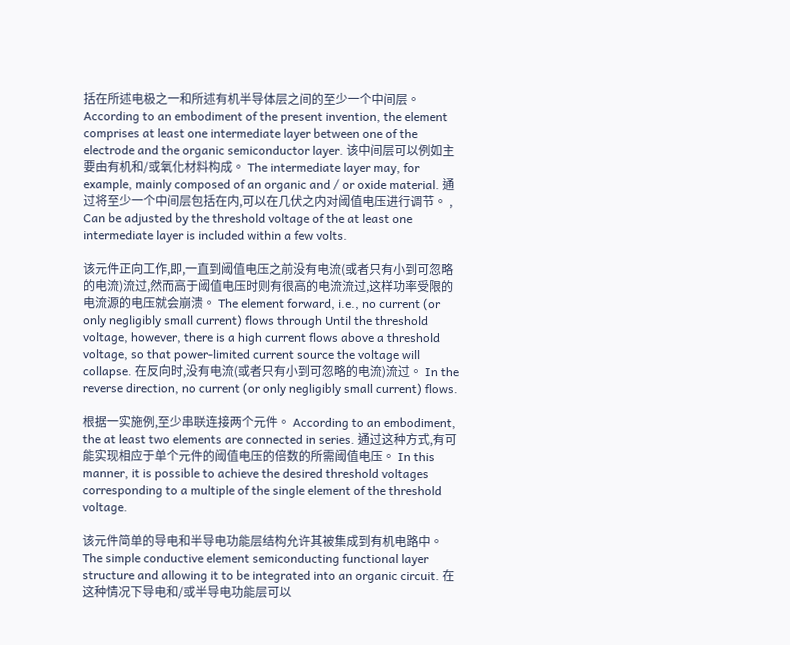括在所述电极之一和所述有机半导体层之间的至少一个中间层。 According to an embodiment of the present invention, the element comprises at least one intermediate layer between one of the electrode and the organic semiconductor layer. 该中间层可以例如主要由有机和/或氧化材料构成。 The intermediate layer may, for example, mainly composed of an organic and / or oxide material. 通过将至少一个中间层包括在内,可以在几伏之内对阈值电压进行调节。 , Can be adjusted by the threshold voltage of the at least one intermediate layer is included within a few volts.

该元件正向工作,即,一直到阈值电压之前没有电流(或者只有小到可忽略的电流)流过,然而高于阈值电压时则有很高的电流流过,这样功率受限的电流源的电压就会崩溃。 The element forward, i.e., no current (or only negligibly small current) flows through Until the threshold voltage, however, there is a high current flows above a threshold voltage, so that power-limited current source the voltage will collapse. 在反向时,没有电流(或者只有小到可忽略的电流)流过。 In the reverse direction, no current (or only negligibly small current) flows.

根据一实施例,至少串联连接两个元件。 According to an embodiment, the at least two elements are connected in series. 通过这种方式,有可能实现相应于单个元件的阈值电压的倍数的所需阈值电压。 In this manner, it is possible to achieve the desired threshold voltages corresponding to a multiple of the single element of the threshold voltage.

该元件简单的导电和半导电功能层结构允许其被集成到有机电路中。 The simple conductive element semiconducting functional layer structure and allowing it to be integrated into an organic circuit. 在这种情况下导电和/或半导电功能层可以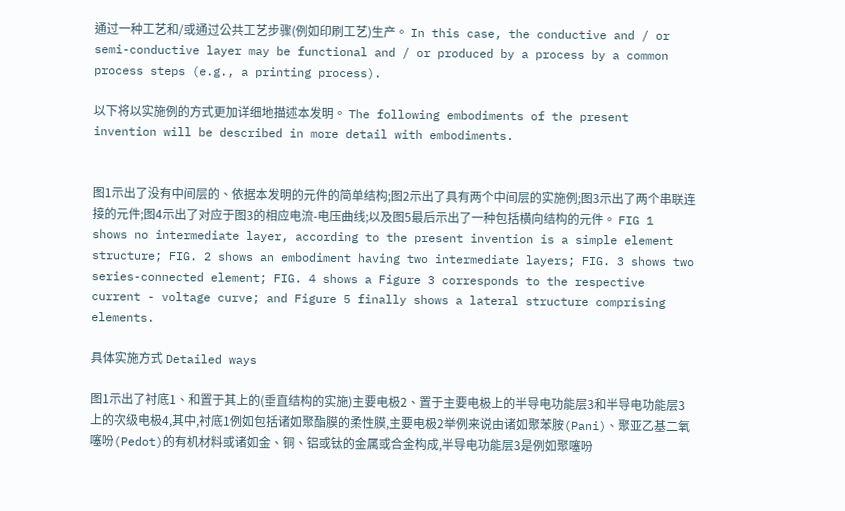通过一种工艺和/或通过公共工艺步骤(例如印刷工艺)生产。 In this case, the conductive and / or semi-conductive layer may be functional and / or produced by a process by a common process steps (e.g., a printing process).

以下将以实施例的方式更加详细地描述本发明。 The following embodiments of the present invention will be described in more detail with embodiments.


图1示出了没有中间层的、依据本发明的元件的简单结构;图2示出了具有两个中间层的实施例;图3示出了两个串联连接的元件;图4示出了对应于图3的相应电流-电压曲线;以及图5最后示出了一种包括横向结构的元件。 FIG 1 shows no intermediate layer, according to the present invention is a simple element structure; FIG. 2 shows an embodiment having two intermediate layers; FIG. 3 shows two series-connected element; FIG. 4 shows a Figure 3 corresponds to the respective current - voltage curve; and Figure 5 finally shows a lateral structure comprising elements.

具体实施方式 Detailed ways

图1示出了衬底1、和置于其上的(垂直结构的实施)主要电极2、置于主要电极上的半导电功能层3和半导电功能层3上的次级电极4,其中,衬底1例如包括诸如聚酯膜的柔性膜,主要电极2举例来说由诸如聚苯胺(Pani)、聚亚乙基二氧噻吩(Pedot)的有机材料或诸如金、铜、铝或钛的金属或合金构成,半导电功能层3是例如聚噻吩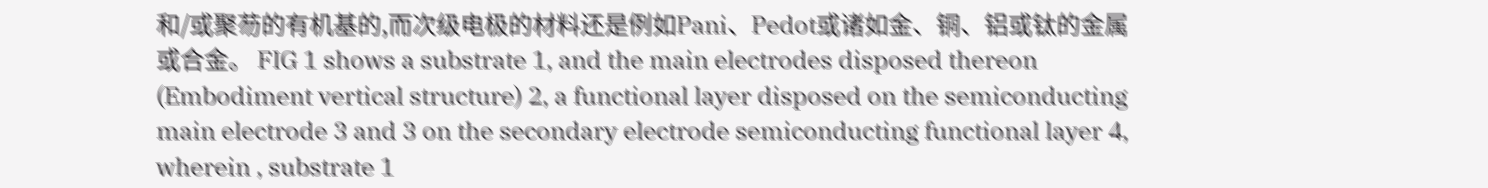和/或聚芴的有机基的,而次级电极的材料还是例如Pani、Pedot或诸如金、铜、铝或钛的金属或合金。 FIG 1 shows a substrate 1, and the main electrodes disposed thereon (Embodiment vertical structure) 2, a functional layer disposed on the semiconducting main electrode 3 and 3 on the secondary electrode semiconducting functional layer 4, wherein , substrate 1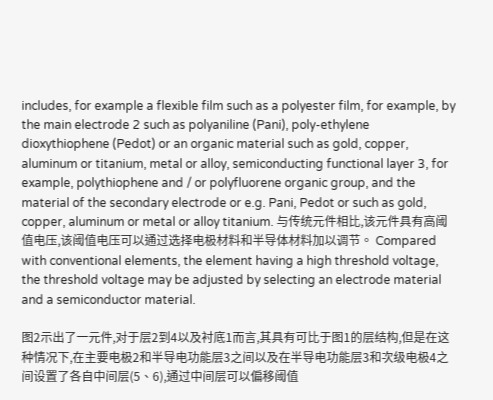includes, for example a flexible film such as a polyester film, for example, by the main electrode 2 such as polyaniline (Pani), poly-ethylene dioxythiophene (Pedot) or an organic material such as gold, copper, aluminum or titanium, metal or alloy, semiconducting functional layer 3, for example, polythiophene and / or polyfluorene organic group, and the material of the secondary electrode or e.g. Pani, Pedot or such as gold, copper, aluminum or metal or alloy titanium. 与传统元件相比,该元件具有高阈值电压,该阈值电压可以通过选择电极材料和半导体材料加以调节。 Compared with conventional elements, the element having a high threshold voltage, the threshold voltage may be adjusted by selecting an electrode material and a semiconductor material.

图2示出了一元件,对于层2到4以及衬底1而言,其具有可比于图1的层结构,但是在这种情况下,在主要电极2和半导电功能层3之间以及在半导电功能层3和次级电极4之间设置了各自中间层(5、6),通过中间层可以偏移阈值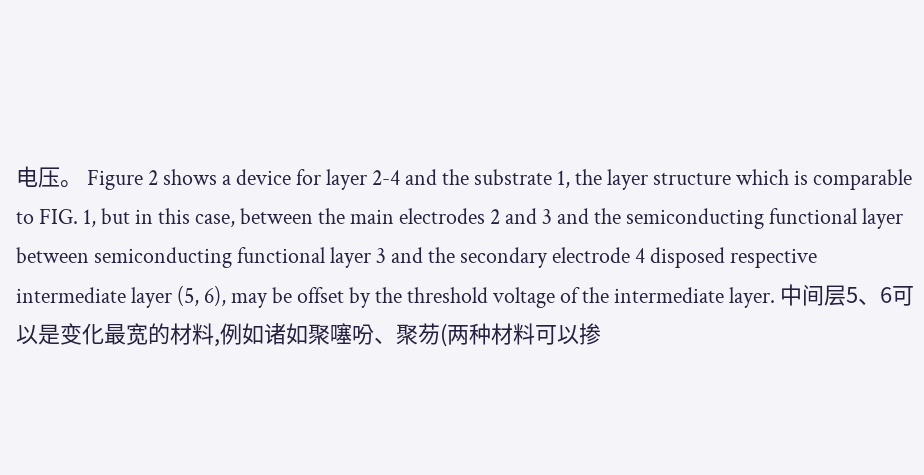电压。 Figure 2 shows a device for layer 2-4 and the substrate 1, the layer structure which is comparable to FIG. 1, but in this case, between the main electrodes 2 and 3 and the semiconducting functional layer between semiconducting functional layer 3 and the secondary electrode 4 disposed respective intermediate layer (5, 6), may be offset by the threshold voltage of the intermediate layer. 中间层5、6可以是变化最宽的材料,例如诸如聚噻吩、聚芴(两种材料可以掺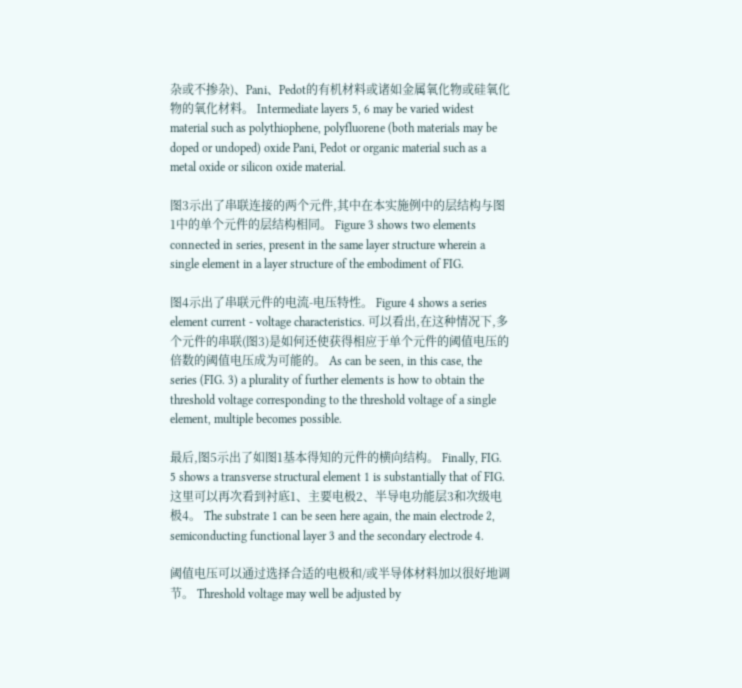杂或不掺杂)、Pani、Pedot的有机材料或诸如金属氧化物或硅氧化物的氧化材料。 Intermediate layers 5, 6 may be varied widest material such as polythiophene, polyfluorene (both materials may be doped or undoped) oxide Pani, Pedot or organic material such as a metal oxide or silicon oxide material.

图3示出了串联连接的两个元件,其中在本实施例中的层结构与图1中的单个元件的层结构相同。 Figure 3 shows two elements connected in series, present in the same layer structure wherein a single element in a layer structure of the embodiment of FIG.

图4示出了串联元件的电流-电压特性。 Figure 4 shows a series element current - voltage characteristics. 可以看出,在这种情况下,多个元件的串联(图3)是如何还使获得相应于单个元件的阈值电压的倍数的阈值电压成为可能的。 As can be seen, in this case, the series (FIG. 3) a plurality of further elements is how to obtain the threshold voltage corresponding to the threshold voltage of a single element, multiple becomes possible.

最后,图5示出了如图1基本得知的元件的横向结构。 Finally, FIG. 5 shows a transverse structural element 1 is substantially that of FIG. 这里可以再次看到衬底1、主要电极2、半导电功能层3和次级电极4。 The substrate 1 can be seen here again, the main electrode 2, semiconducting functional layer 3 and the secondary electrode 4.

阈值电压可以通过选择合适的电极和/或半导体材料加以很好地调节。 Threshold voltage may well be adjusted by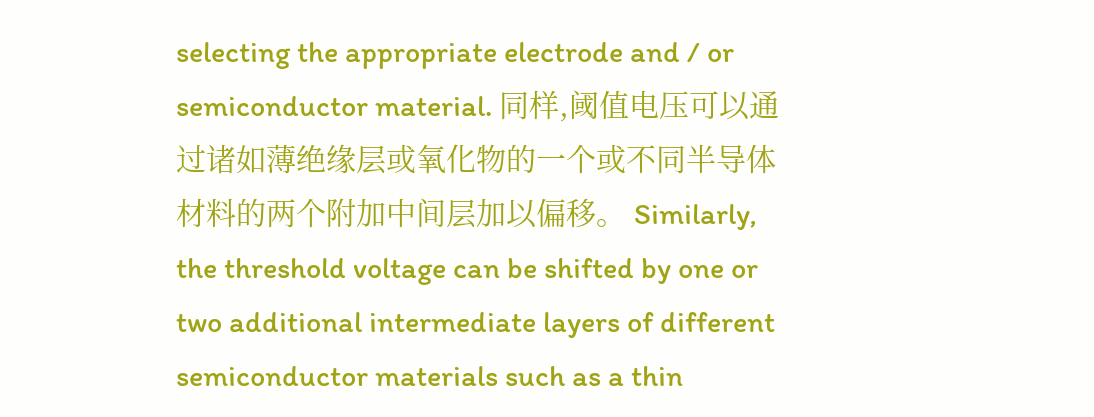selecting the appropriate electrode and / or semiconductor material. 同样,阈值电压可以通过诸如薄绝缘层或氧化物的一个或不同半导体材料的两个附加中间层加以偏移。 Similarly, the threshold voltage can be shifted by one or two additional intermediate layers of different semiconductor materials such as a thin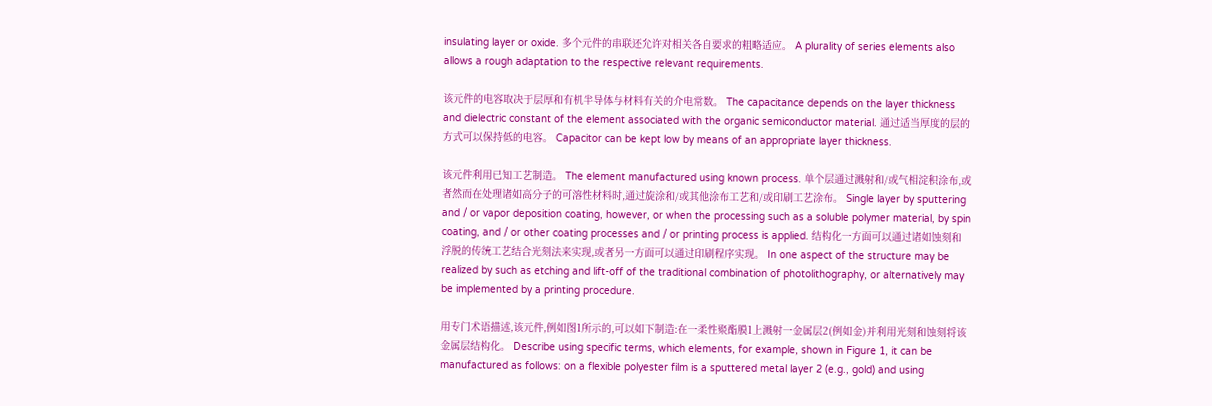insulating layer or oxide. 多个元件的串联还允许对相关各自要求的粗略适应。 A plurality of series elements also allows a rough adaptation to the respective relevant requirements.

该元件的电容取决于层厚和有机半导体与材料有关的介电常数。 The capacitance depends on the layer thickness and dielectric constant of the element associated with the organic semiconductor material. 通过适当厚度的层的方式可以保持低的电容。 Capacitor can be kept low by means of an appropriate layer thickness.

该元件利用已知工艺制造。 The element manufactured using known process. 单个层通过溅射和/或气相淀积涂布,或者然而在处理诸如高分子的可溶性材料时,通过旋涂和/或其他涂布工艺和/或印刷工艺涂布。 Single layer by sputtering and / or vapor deposition coating, however, or when the processing such as a soluble polymer material, by spin coating, and / or other coating processes and / or printing process is applied. 结构化一方面可以通过诸如蚀刻和浮脱的传统工艺结合光刻法来实现,或者另一方面可以通过印刷程序实现。 In one aspect of the structure may be realized by such as etching and lift-off of the traditional combination of photolithography, or alternatively may be implemented by a printing procedure.

用专门术语描述,该元件,例如图1所示的,可以如下制造:在一柔性聚酯膜1上溅射一金属层2(例如金)并利用光刻和蚀刻将该金属层结构化。 Describe using specific terms, which elements, for example, shown in Figure 1, it can be manufactured as follows: on a flexible polyester film is a sputtered metal layer 2 (e.g., gold) and using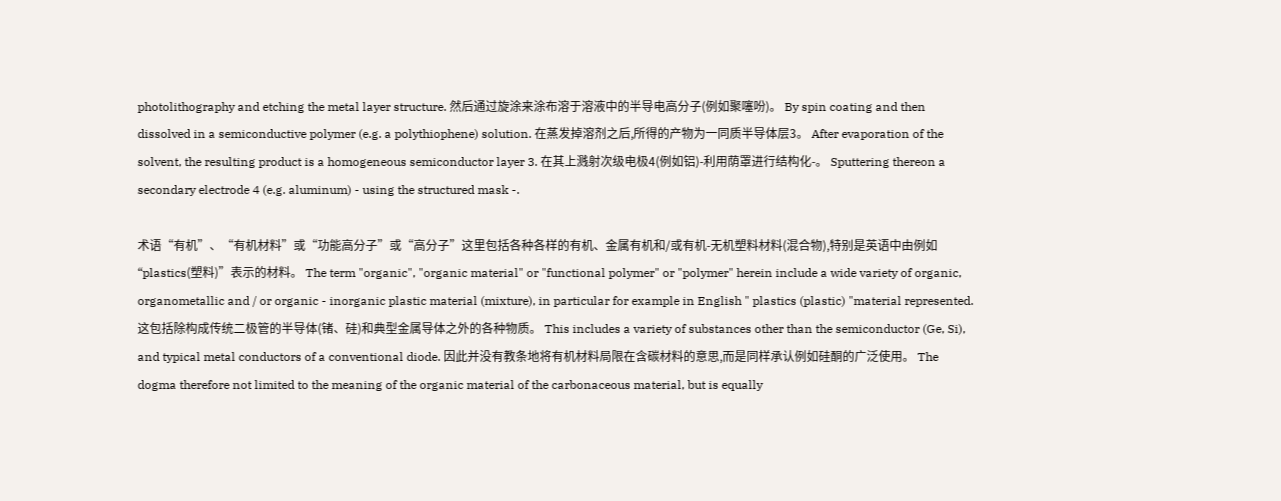photolithography and etching the metal layer structure. 然后通过旋涂来涂布溶于溶液中的半导电高分子(例如聚噻吩)。 By spin coating and then dissolved in a semiconductive polymer (e.g. a polythiophene) solution. 在蒸发掉溶剂之后,所得的产物为一同质半导体层3。 After evaporation of the solvent, the resulting product is a homogeneous semiconductor layer 3. 在其上溅射次级电极4(例如铝)-利用荫罩进行结构化-。 Sputtering thereon a secondary electrode 4 (e.g. aluminum) - using the structured mask -.

术语“有机”、“有机材料”或“功能高分子”或“高分子”这里包括各种各样的有机、金属有机和/或有机-无机塑料材料(混合物),特别是英语中由例如“plastics(塑料)”表示的材料。 The term "organic", "organic material" or "functional polymer" or "polymer" herein include a wide variety of organic, organometallic and / or organic - inorganic plastic material (mixture), in particular for example in English " plastics (plastic) "material represented. 这包括除构成传统二极管的半导体(锗、硅)和典型金属导体之外的各种物质。 This includes a variety of substances other than the semiconductor (Ge, Si), and typical metal conductors of a conventional diode. 因此并没有教条地将有机材料局限在含碳材料的意思,而是同样承认例如硅酮的广泛使用。 The dogma therefore not limited to the meaning of the organic material of the carbonaceous material, but is equally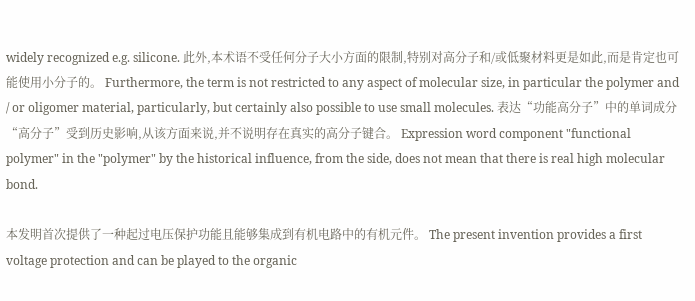widely recognized e.g. silicone. 此外,本术语不受任何分子大小方面的限制,特别对高分子和/或低聚材料更是如此,而是肯定也可能使用小分子的。 Furthermore, the term is not restricted to any aspect of molecular size, in particular the polymer and / or oligomer material, particularly, but certainly also possible to use small molecules. 表达“功能高分子”中的单词成分“高分子”受到历史影响,从该方面来说,并不说明存在真实的高分子键合。 Expression word component "functional polymer" in the "polymer" by the historical influence, from the side, does not mean that there is real high molecular bond.

本发明首次提供了一种起过电压保护功能且能够集成到有机电路中的有机元件。 The present invention provides a first voltage protection and can be played to the organic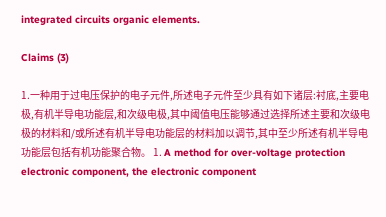integrated circuits organic elements.

Claims (3)

1.一种用于过电压保护的电子元件,所述电子元件至少具有如下诸层:衬底,主要电极,有机半导电功能层,和次级电极,其中阈值电压能够通过选择所述主要和次级电极的材料和/或所述有机半导电功能层的材料加以调节,其中至少所述有机半导电功能层包括有机功能聚合物。 1. A method for over-voltage protection electronic component, the electronic component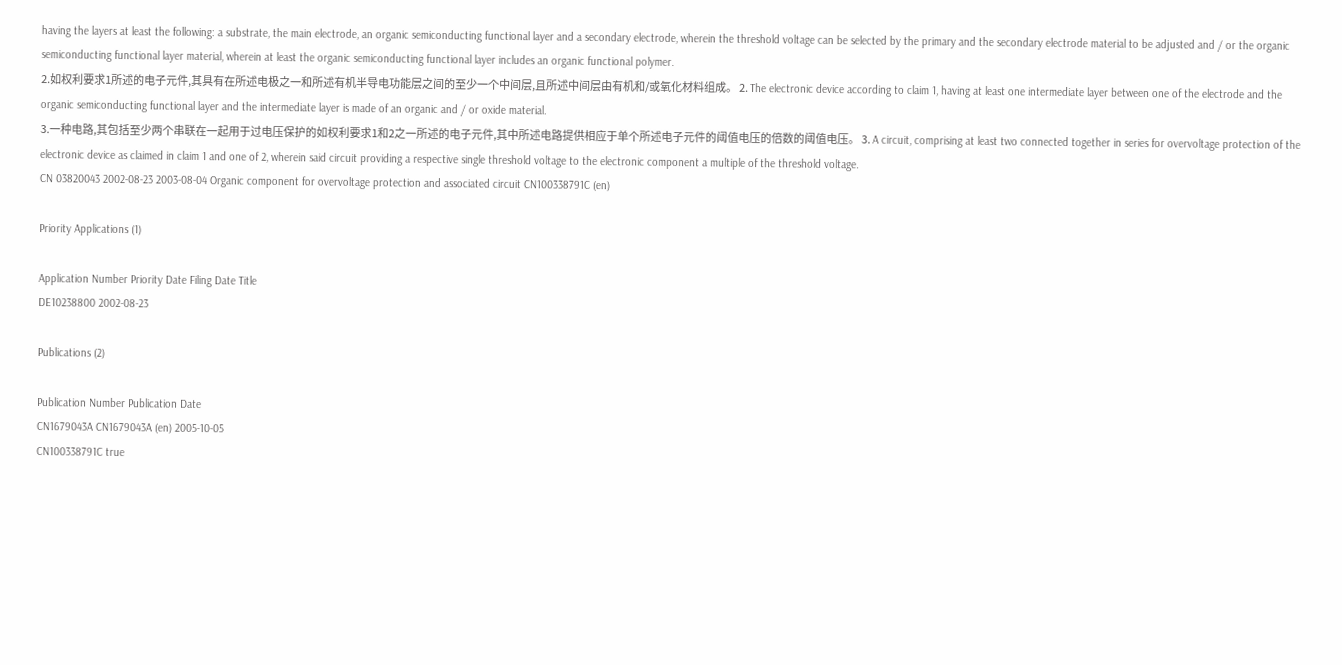having the layers at least the following: a substrate, the main electrode, an organic semiconducting functional layer and a secondary electrode, wherein the threshold voltage can be selected by the primary and the secondary electrode material to be adjusted and / or the organic semiconducting functional layer material, wherein at least the organic semiconducting functional layer includes an organic functional polymer.
2.如权利要求1所述的电子元件,其具有在所述电极之一和所述有机半导电功能层之间的至少一个中间层,且所述中间层由有机和/或氧化材料组成。 2. The electronic device according to claim 1, having at least one intermediate layer between one of the electrode and the organic semiconducting functional layer and the intermediate layer is made of an organic and / or oxide material.
3.一种电路,其包括至少两个串联在一起用于过电压保护的如权利要求1和2之一所述的电子元件,其中所述电路提供相应于单个所述电子元件的阈值电压的倍数的阈值电压。 3. A circuit, comprising at least two connected together in series for overvoltage protection of the electronic device as claimed in claim 1 and one of 2, wherein said circuit providing a respective single threshold voltage to the electronic component a multiple of the threshold voltage.
CN 03820043 2002-08-23 2003-08-04 Organic component for overvoltage protection and associated circuit CN100338791C (en)

Priority Applications (1)

Application Number Priority Date Filing Date Title
DE10238800 2002-08-23

Publications (2)

Publication Number Publication Date
CN1679043A CN1679043A (en) 2005-10-05
CN100338791C true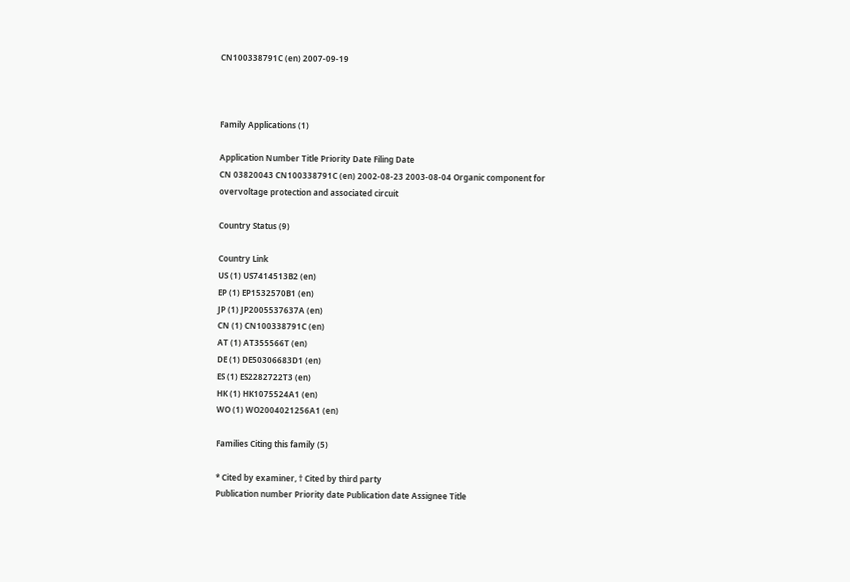CN100338791C (en) 2007-09-19



Family Applications (1)

Application Number Title Priority Date Filing Date
CN 03820043 CN100338791C (en) 2002-08-23 2003-08-04 Organic component for overvoltage protection and associated circuit

Country Status (9)

Country Link
US (1) US7414513B2 (en)
EP (1) EP1532570B1 (en)
JP (1) JP2005537637A (en)
CN (1) CN100338791C (en)
AT (1) AT355566T (en)
DE (1) DE50306683D1 (en)
ES (1) ES2282722T3 (en)
HK (1) HK1075524A1 (en)
WO (1) WO2004021256A1 (en)

Families Citing this family (5)

* Cited by examiner, † Cited by third party
Publication number Priority date Publication date Assignee Title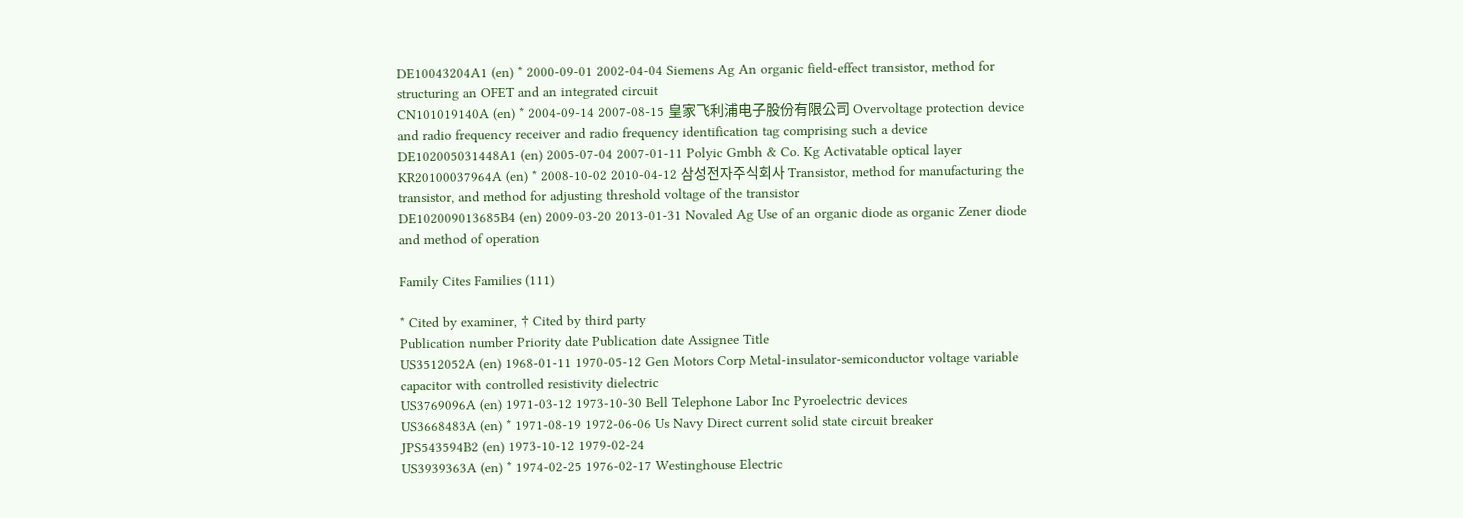DE10043204A1 (en) * 2000-09-01 2002-04-04 Siemens Ag An organic field-effect transistor, method for structuring an OFET and an integrated circuit
CN101019140A (en) * 2004-09-14 2007-08-15 皇家飞利浦电子股份有限公司 Overvoltage protection device and radio frequency receiver and radio frequency identification tag comprising such a device
DE102005031448A1 (en) 2005-07-04 2007-01-11 Polyic Gmbh & Co. Kg Activatable optical layer
KR20100037964A (en) * 2008-10-02 2010-04-12 삼성전자주식회사 Transistor, method for manufacturing the transistor, and method for adjusting threshold voltage of the transistor
DE102009013685B4 (en) 2009-03-20 2013-01-31 Novaled Ag Use of an organic diode as organic Zener diode and method of operation

Family Cites Families (111)

* Cited by examiner, † Cited by third party
Publication number Priority date Publication date Assignee Title
US3512052A (en) 1968-01-11 1970-05-12 Gen Motors Corp Metal-insulator-semiconductor voltage variable capacitor with controlled resistivity dielectric
US3769096A (en) 1971-03-12 1973-10-30 Bell Telephone Labor Inc Pyroelectric devices
US3668483A (en) * 1971-08-19 1972-06-06 Us Navy Direct current solid state circuit breaker
JPS543594B2 (en) 1973-10-12 1979-02-24
US3939363A (en) * 1974-02-25 1976-02-17 Westinghouse Electric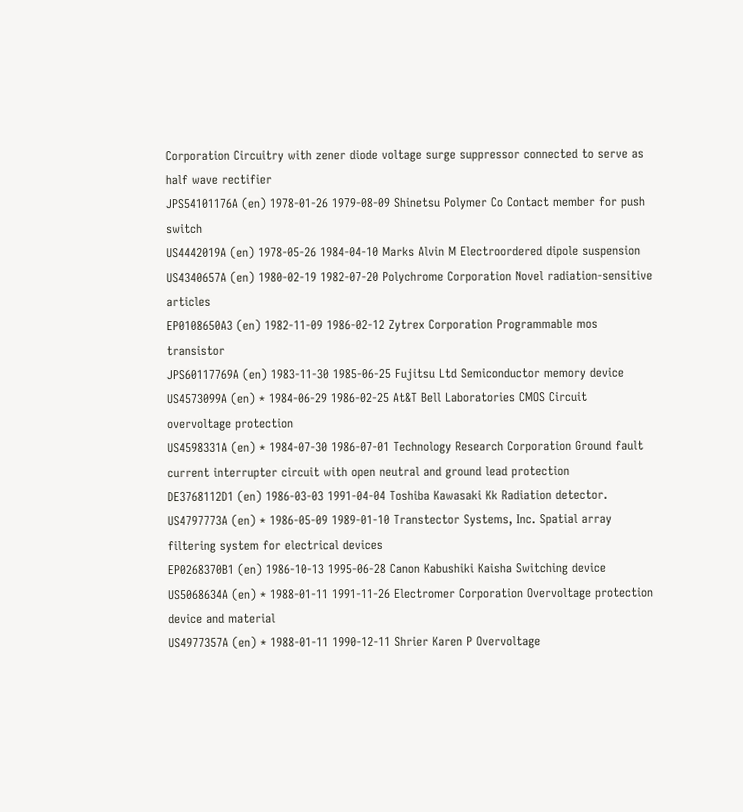Corporation Circuitry with zener diode voltage surge suppressor connected to serve as half wave rectifier
JPS54101176A (en) 1978-01-26 1979-08-09 Shinetsu Polymer Co Contact member for push switch
US4442019A (en) 1978-05-26 1984-04-10 Marks Alvin M Electroordered dipole suspension
US4340657A (en) 1980-02-19 1982-07-20 Polychrome Corporation Novel radiation-sensitive articles
EP0108650A3 (en) 1982-11-09 1986-02-12 Zytrex Corporation Programmable mos transistor
JPS60117769A (en) 1983-11-30 1985-06-25 Fujitsu Ltd Semiconductor memory device
US4573099A (en) * 1984-06-29 1986-02-25 At&T Bell Laboratories CMOS Circuit overvoltage protection
US4598331A (en) * 1984-07-30 1986-07-01 Technology Research Corporation Ground fault current interrupter circuit with open neutral and ground lead protection
DE3768112D1 (en) 1986-03-03 1991-04-04 Toshiba Kawasaki Kk Radiation detector.
US4797773A (en) * 1986-05-09 1989-01-10 Transtector Systems, Inc. Spatial array filtering system for electrical devices
EP0268370B1 (en) 1986-10-13 1995-06-28 Canon Kabushiki Kaisha Switching device
US5068634A (en) * 1988-01-11 1991-11-26 Electromer Corporation Overvoltage protection device and material
US4977357A (en) * 1988-01-11 1990-12-11 Shrier Karen P Overvoltage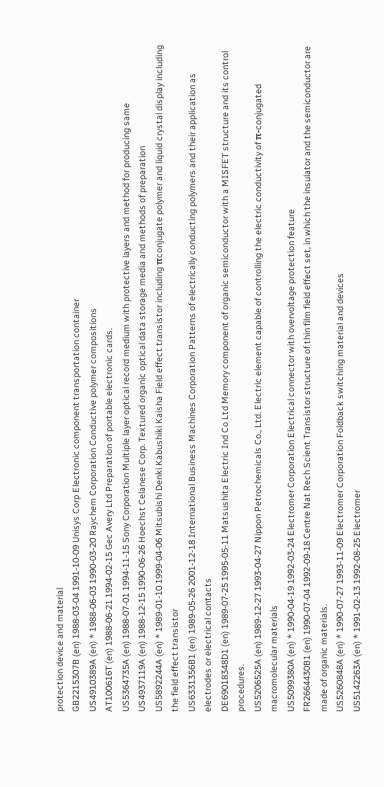protection device and material
GB2215307B (en) 1988-03-04 1991-10-09 Unisys Corp Electronic component transportation container
US4910389A (en) * 1988-06-03 1990-03-20 Raychem Corporation Conductive polymer compositions
AT100616T (en) 1988-06-21 1994-02-15 Gec Avery Ltd Preparation of portable electronic cards.
US5364735A (en) 1988-07-01 1994-11-15 Sony Corporation Multiple layer optical record medium with protective layers and method for producing same
US4937119A (en) 1988-12-15 1990-06-26 Hoechst Celanese Corp. Textured organic optical data storage media and methods of preparation
US5892244A (en) * 1989-01-10 1999-04-06 Mitsubishi Denki Kabushiki Kaisha Field effect transistor including πconjugate polymer and liquid crystal display including the field effect transistor
US6331356B1 (en) 1989-05-26 2001-12-18 International Business Machines Corporation Patterns of electrically conducting polymers and their application as electrodes or electrical contacts
DE69018348D1 (en) 1989-07-25 1995-05-11 Matsushita Electric Ind Co Ltd Memory component of organic semiconductor with a MISFET structure and its control procedures.
US5206525A (en) 1989-12-27 1993-04-27 Nippon Petrochemicals Co., Ltd. Electric element capable of controlling the electric conductivity of π-conjugated macromolecular materials
US5099380A (en) * 1990-04-19 1992-03-24 Electromer Corporation Electrical connector with overvoltage protection feature
FR2664430B1 (en) 1990-07-04 1992-09-18 Centre Nat Rech Scient Transistor structure of thin film field effect set, in which the insulator and the semiconductor are made of organic materials.
US5260848A (en) * 1990-07-27 1993-11-09 Electromer Corporation Foldback switching material and devices
US5142263A (en) * 1991-02-13 1992-08-25 Electromer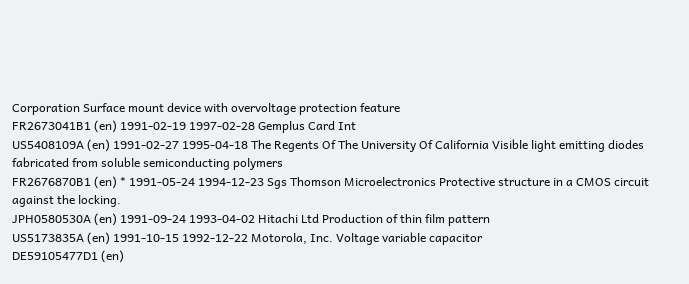Corporation Surface mount device with overvoltage protection feature
FR2673041B1 (en) 1991-02-19 1997-02-28 Gemplus Card Int
US5408109A (en) 1991-02-27 1995-04-18 The Regents Of The University Of California Visible light emitting diodes fabricated from soluble semiconducting polymers
FR2676870B1 (en) * 1991-05-24 1994-12-23 Sgs Thomson Microelectronics Protective structure in a CMOS circuit against the locking.
JPH0580530A (en) 1991-09-24 1993-04-02 Hitachi Ltd Production of thin film pattern
US5173835A (en) 1991-10-15 1992-12-22 Motorola, Inc. Voltage variable capacitor
DE59105477D1 (en)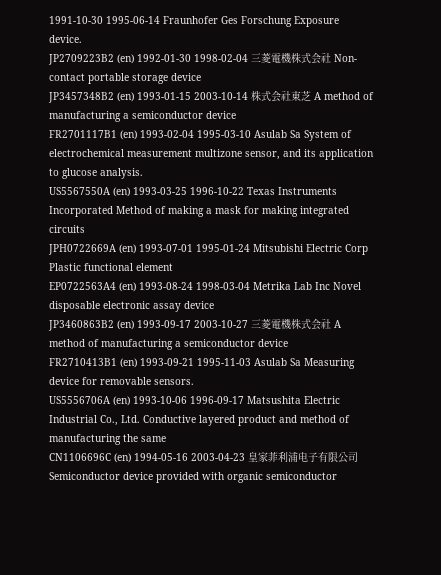1991-10-30 1995-06-14 Fraunhofer Ges Forschung Exposure device.
JP2709223B2 (en) 1992-01-30 1998-02-04 三菱電機株式会社 Non-contact portable storage device
JP3457348B2 (en) 1993-01-15 2003-10-14 株式会社東芝 A method of manufacturing a semiconductor device
FR2701117B1 (en) 1993-02-04 1995-03-10 Asulab Sa System of electrochemical measurement multizone sensor, and its application to glucose analysis.
US5567550A (en) 1993-03-25 1996-10-22 Texas Instruments Incorporated Method of making a mask for making integrated circuits
JPH0722669A (en) 1993-07-01 1995-01-24 Mitsubishi Electric Corp Plastic functional element
EP0722563A4 (en) 1993-08-24 1998-03-04 Metrika Lab Inc Novel disposable electronic assay device
JP3460863B2 (en) 1993-09-17 2003-10-27 三菱電機株式会社 A method of manufacturing a semiconductor device
FR2710413B1 (en) 1993-09-21 1995-11-03 Asulab Sa Measuring device for removable sensors.
US5556706A (en) 1993-10-06 1996-09-17 Matsushita Electric Industrial Co., Ltd. Conductive layered product and method of manufacturing the same
CN1106696C (en) 1994-05-16 2003-04-23 皇家菲利浦电子有限公司 Semiconductor device provided with organic semiconductor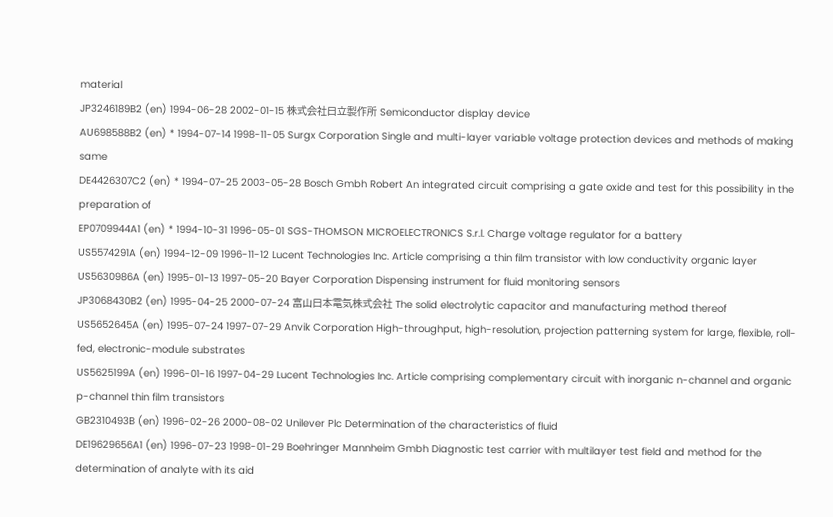material
JP3246189B2 (en) 1994-06-28 2002-01-15 株式会社日立製作所 Semiconductor display device
AU698588B2 (en) * 1994-07-14 1998-11-05 Surgx Corporation Single and multi-layer variable voltage protection devices and methods of making same
DE4426307C2 (en) * 1994-07-25 2003-05-28 Bosch Gmbh Robert An integrated circuit comprising a gate oxide and test for this possibility in the preparation of
EP0709944A1 (en) * 1994-10-31 1996-05-01 SGS-THOMSON MICROELECTRONICS S.r.l. Charge voltage regulator for a battery
US5574291A (en) 1994-12-09 1996-11-12 Lucent Technologies Inc. Article comprising a thin film transistor with low conductivity organic layer
US5630986A (en) 1995-01-13 1997-05-20 Bayer Corporation Dispensing instrument for fluid monitoring sensors
JP3068430B2 (en) 1995-04-25 2000-07-24 富山日本電気株式会社 The solid electrolytic capacitor and manufacturing method thereof
US5652645A (en) 1995-07-24 1997-07-29 Anvik Corporation High-throughput, high-resolution, projection patterning system for large, flexible, roll-fed, electronic-module substrates
US5625199A (en) 1996-01-16 1997-04-29 Lucent Technologies Inc. Article comprising complementary circuit with inorganic n-channel and organic p-channel thin film transistors
GB2310493B (en) 1996-02-26 2000-08-02 Unilever Plc Determination of the characteristics of fluid
DE19629656A1 (en) 1996-07-23 1998-01-29 Boehringer Mannheim Gmbh Diagnostic test carrier with multilayer test field and method for the determination of analyte with its aid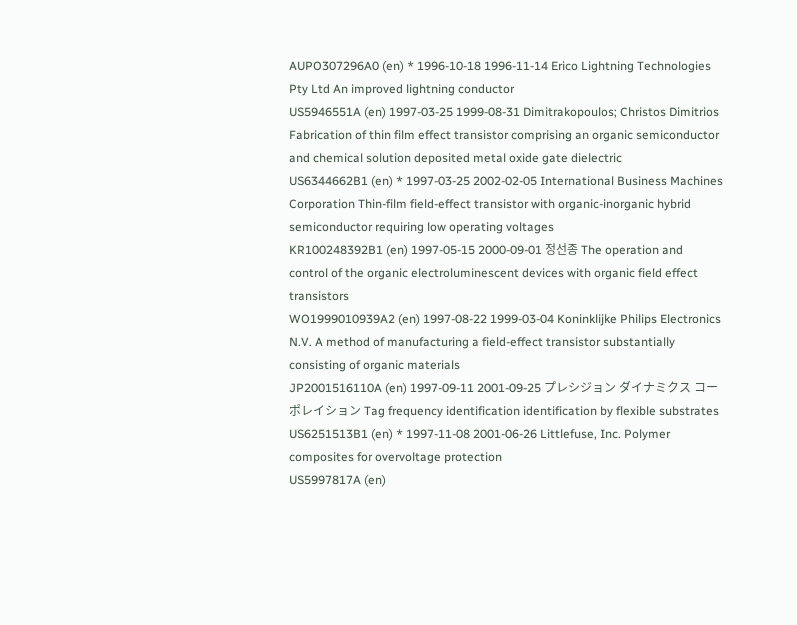AUPO307296A0 (en) * 1996-10-18 1996-11-14 Erico Lightning Technologies Pty Ltd An improved lightning conductor
US5946551A (en) 1997-03-25 1999-08-31 Dimitrakopoulos; Christos Dimitrios Fabrication of thin film effect transistor comprising an organic semiconductor and chemical solution deposited metal oxide gate dielectric
US6344662B1 (en) * 1997-03-25 2002-02-05 International Business Machines Corporation Thin-film field-effect transistor with organic-inorganic hybrid semiconductor requiring low operating voltages
KR100248392B1 (en) 1997-05-15 2000-09-01 정선종 The operation and control of the organic electroluminescent devices with organic field effect transistors
WO1999010939A2 (en) 1997-08-22 1999-03-04 Koninklijke Philips Electronics N.V. A method of manufacturing a field-effect transistor substantially consisting of organic materials
JP2001516110A (en) 1997-09-11 2001-09-25 プレシジョン ダイナミクス コーポレイション Tag frequency identification identification by flexible substrates
US6251513B1 (en) * 1997-11-08 2001-06-26 Littlefuse, Inc. Polymer composites for overvoltage protection
US5997817A (en)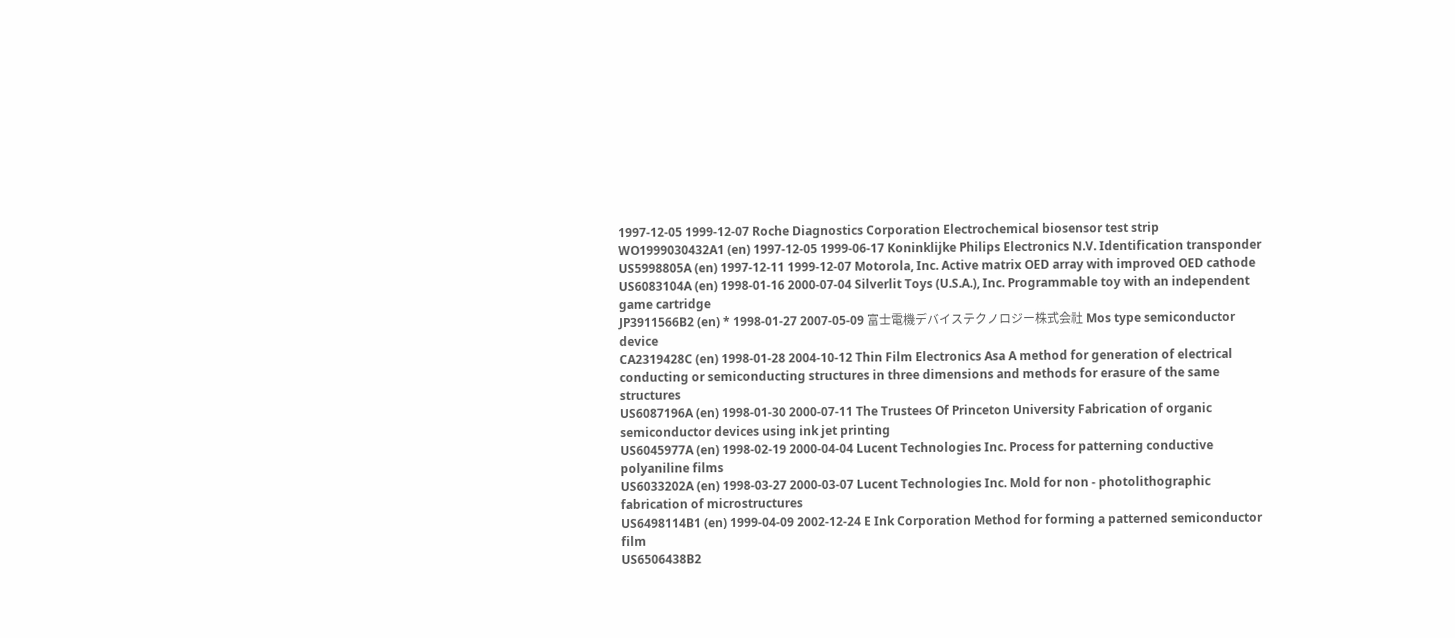1997-12-05 1999-12-07 Roche Diagnostics Corporation Electrochemical biosensor test strip
WO1999030432A1 (en) 1997-12-05 1999-06-17 Koninklijke Philips Electronics N.V. Identification transponder
US5998805A (en) 1997-12-11 1999-12-07 Motorola, Inc. Active matrix OED array with improved OED cathode
US6083104A (en) 1998-01-16 2000-07-04 Silverlit Toys (U.S.A.), Inc. Programmable toy with an independent game cartridge
JP3911566B2 (en) * 1998-01-27 2007-05-09 富士電機デバイステクノロジー株式会社 Mos type semiconductor device
CA2319428C (en) 1998-01-28 2004-10-12 Thin Film Electronics Asa A method for generation of electrical conducting or semiconducting structures in three dimensions and methods for erasure of the same structures
US6087196A (en) 1998-01-30 2000-07-11 The Trustees Of Princeton University Fabrication of organic semiconductor devices using ink jet printing
US6045977A (en) 1998-02-19 2000-04-04 Lucent Technologies Inc. Process for patterning conductive polyaniline films
US6033202A (en) 1998-03-27 2000-03-07 Lucent Technologies Inc. Mold for non - photolithographic fabrication of microstructures
US6498114B1 (en) 1999-04-09 2002-12-24 E Ink Corporation Method for forming a patterned semiconductor film
US6506438B2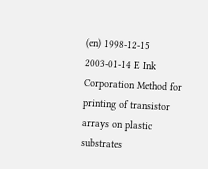(en) 1998-12-15 2003-01-14 E Ink Corporation Method for printing of transistor arrays on plastic substrates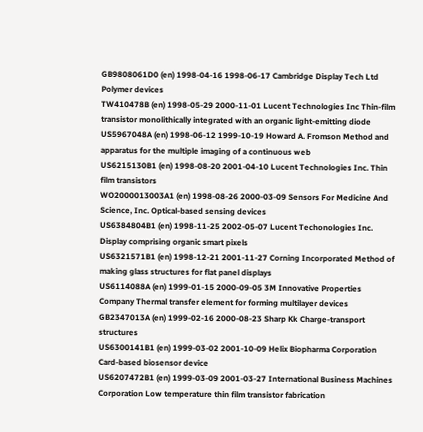GB9808061D0 (en) 1998-04-16 1998-06-17 Cambridge Display Tech Ltd Polymer devices
TW410478B (en) 1998-05-29 2000-11-01 Lucent Technologies Inc Thin-film transistor monolithically integrated with an organic light-emitting diode
US5967048A (en) 1998-06-12 1999-10-19 Howard A. Fromson Method and apparatus for the multiple imaging of a continuous web
US6215130B1 (en) 1998-08-20 2001-04-10 Lucent Technologies Inc. Thin film transistors
WO2000013003A1 (en) 1998-08-26 2000-03-09 Sensors For Medicine And Science, Inc. Optical-based sensing devices
US6384804B1 (en) 1998-11-25 2002-05-07 Lucent Techonologies Inc. Display comprising organic smart pixels
US6321571B1 (en) 1998-12-21 2001-11-27 Corning Incorporated Method of making glass structures for flat panel displays
US6114088A (en) 1999-01-15 2000-09-05 3M Innovative Properties Company Thermal transfer element for forming multilayer devices
GB2347013A (en) 1999-02-16 2000-08-23 Sharp Kk Charge-transport structures
US6300141B1 (en) 1999-03-02 2001-10-09 Helix Biopharma Corporation Card-based biosensor device
US6207472B1 (en) 1999-03-09 2001-03-27 International Business Machines Corporation Low temperature thin film transistor fabrication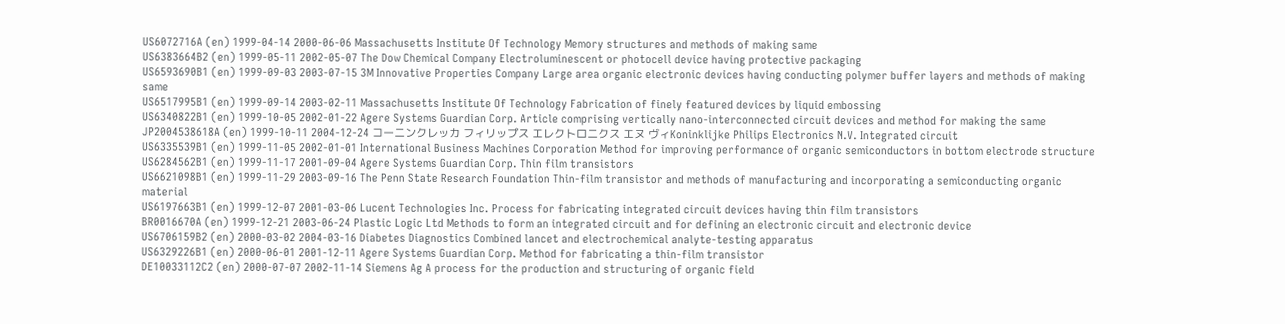US6072716A (en) 1999-04-14 2000-06-06 Massachusetts Institute Of Technology Memory structures and methods of making same
US6383664B2 (en) 1999-05-11 2002-05-07 The Dow Chemical Company Electroluminescent or photocell device having protective packaging
US6593690B1 (en) 1999-09-03 2003-07-15 3M Innovative Properties Company Large area organic electronic devices having conducting polymer buffer layers and methods of making same
US6517995B1 (en) 1999-09-14 2003-02-11 Massachusetts Institute Of Technology Fabrication of finely featured devices by liquid embossing
US6340822B1 (en) 1999-10-05 2002-01-22 Agere Systems Guardian Corp. Article comprising vertically nano-interconnected circuit devices and method for making the same
JP2004538618A (en) 1999-10-11 2004-12-24 コーニンクレッカ フィリップス エレクトロニクス エヌ ヴィKoninklijke Philips Electronics N.V. Integrated circuit
US6335539B1 (en) 1999-11-05 2002-01-01 International Business Machines Corporation Method for improving performance of organic semiconductors in bottom electrode structure
US6284562B1 (en) 1999-11-17 2001-09-04 Agere Systems Guardian Corp. Thin film transistors
US6621098B1 (en) 1999-11-29 2003-09-16 The Penn State Research Foundation Thin-film transistor and methods of manufacturing and incorporating a semiconducting organic material
US6197663B1 (en) 1999-12-07 2001-03-06 Lucent Technologies Inc. Process for fabricating integrated circuit devices having thin film transistors
BR0016670A (en) 1999-12-21 2003-06-24 Plastic Logic Ltd Methods to form an integrated circuit and for defining an electronic circuit and electronic device
US6706159B2 (en) 2000-03-02 2004-03-16 Diabetes Diagnostics Combined lancet and electrochemical analyte-testing apparatus
US6329226B1 (en) 2000-06-01 2001-12-11 Agere Systems Guardian Corp. Method for fabricating a thin-film transistor
DE10033112C2 (en) 2000-07-07 2002-11-14 Siemens Ag A process for the production and structuring of organic field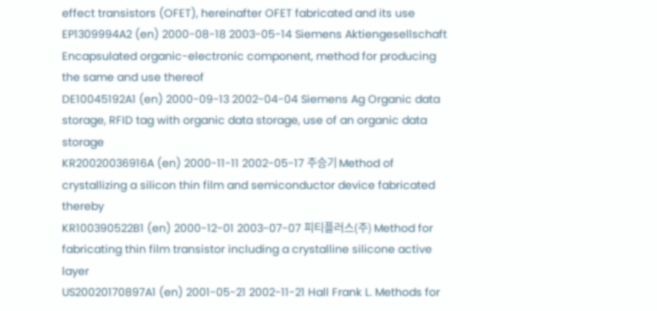effect transistors (OFET), hereinafter OFET fabricated and its use
EP1309994A2 (en) 2000-08-18 2003-05-14 Siemens Aktiengesellschaft Encapsulated organic-electronic component, method for producing the same and use thereof
DE10045192A1 (en) 2000-09-13 2002-04-04 Siemens Ag Organic data storage, RFID tag with organic data storage, use of an organic data storage
KR20020036916A (en) 2000-11-11 2002-05-17 주승기 Method of crystallizing a silicon thin film and semiconductor device fabricated thereby
KR100390522B1 (en) 2000-12-01 2003-07-07 피티플러스(주) Method for fabricating thin film transistor including a crystalline silicone active layer
US20020170897A1 (en) 2001-05-21 2002-11-21 Hall Frank L. Methods for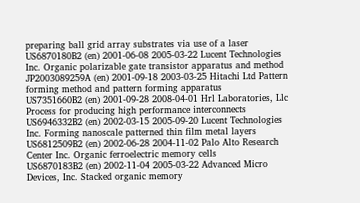preparing ball grid array substrates via use of a laser
US6870180B2 (en) 2001-06-08 2005-03-22 Lucent Technologies Inc. Organic polarizable gate transistor apparatus and method
JP2003089259A (en) 2001-09-18 2003-03-25 Hitachi Ltd Pattern forming method and pattern forming apparatus
US7351660B2 (en) 2001-09-28 2008-04-01 Hrl Laboratories, Llc Process for producing high performance interconnects
US6946332B2 (en) 2002-03-15 2005-09-20 Lucent Technologies Inc. Forming nanoscale patterned thin film metal layers
US6812509B2 (en) 2002-06-28 2004-11-02 Palo Alto Research Center Inc. Organic ferroelectric memory cells
US6870183B2 (en) 2002-11-04 2005-03-22 Advanced Micro Devices, Inc. Stacked organic memory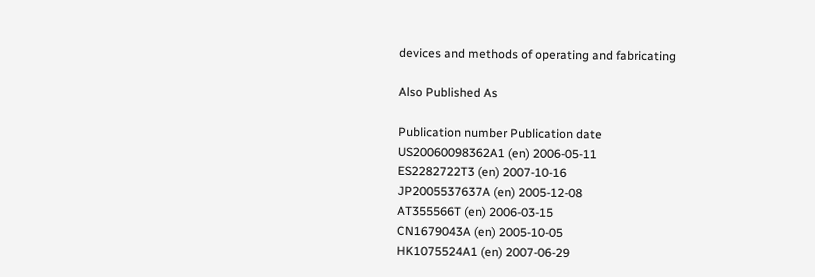devices and methods of operating and fabricating

Also Published As

Publication number Publication date
US20060098362A1 (en) 2006-05-11
ES2282722T3 (en) 2007-10-16
JP2005537637A (en) 2005-12-08
AT355566T (en) 2006-03-15
CN1679043A (en) 2005-10-05
HK1075524A1 (en) 2007-06-29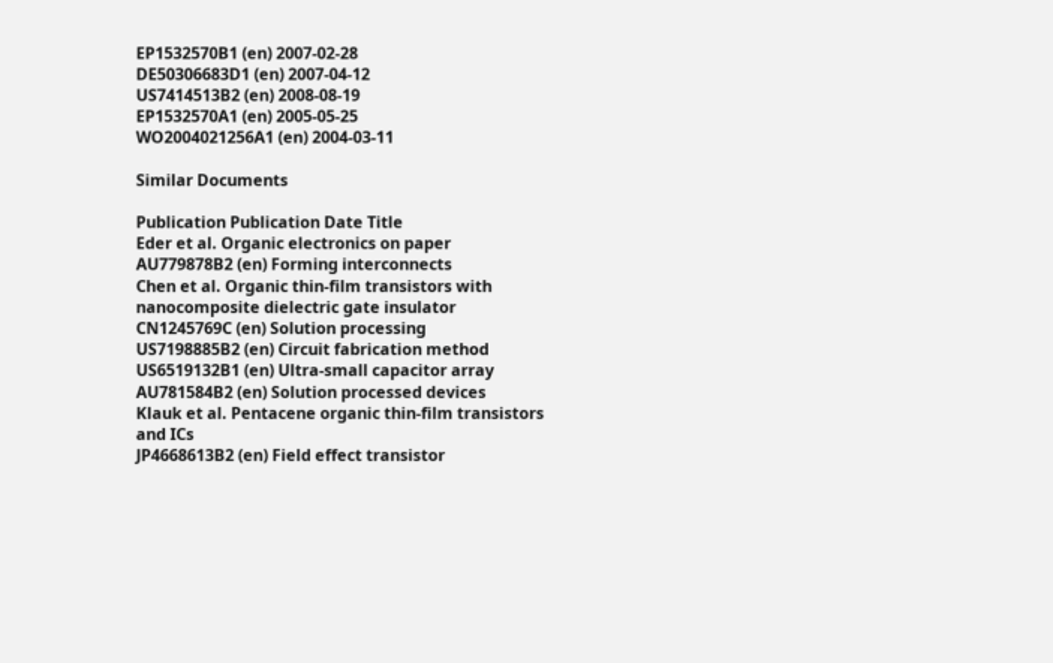EP1532570B1 (en) 2007-02-28
DE50306683D1 (en) 2007-04-12
US7414513B2 (en) 2008-08-19
EP1532570A1 (en) 2005-05-25
WO2004021256A1 (en) 2004-03-11

Similar Documents

Publication Publication Date Title
Eder et al. Organic electronics on paper
AU779878B2 (en) Forming interconnects
Chen et al. Organic thin-film transistors with nanocomposite dielectric gate insulator
CN1245769C (en) Solution processing
US7198885B2 (en) Circuit fabrication method
US6519132B1 (en) Ultra-small capacitor array
AU781584B2 (en) Solution processed devices
Klauk et al. Pentacene organic thin-film transistors and ICs
JP4668613B2 (en) Field effect transistor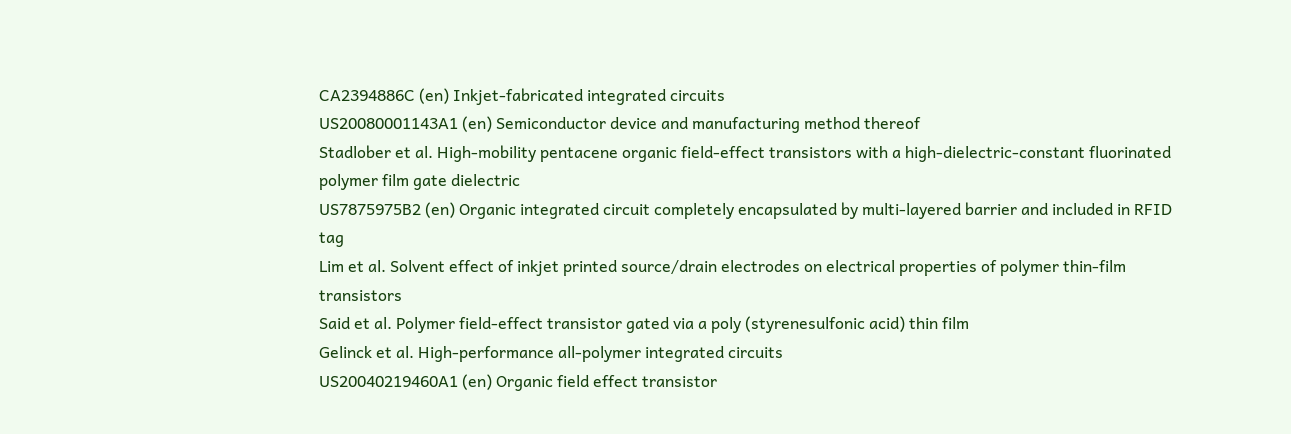CA2394886C (en) Inkjet-fabricated integrated circuits
US20080001143A1 (en) Semiconductor device and manufacturing method thereof
Stadlober et al. High-mobility pentacene organic field-effect transistors with a high-dielectric-constant fluorinated polymer film gate dielectric
US7875975B2 (en) Organic integrated circuit completely encapsulated by multi-layered barrier and included in RFID tag
Lim et al. Solvent effect of inkjet printed source/drain electrodes on electrical properties of polymer thin-film transistors
Said et al. Polymer field-effect transistor gated via a poly (styrenesulfonic acid) thin film
Gelinck et al. High-performance all-polymer integrated circuits
US20040219460A1 (en) Organic field effect transistor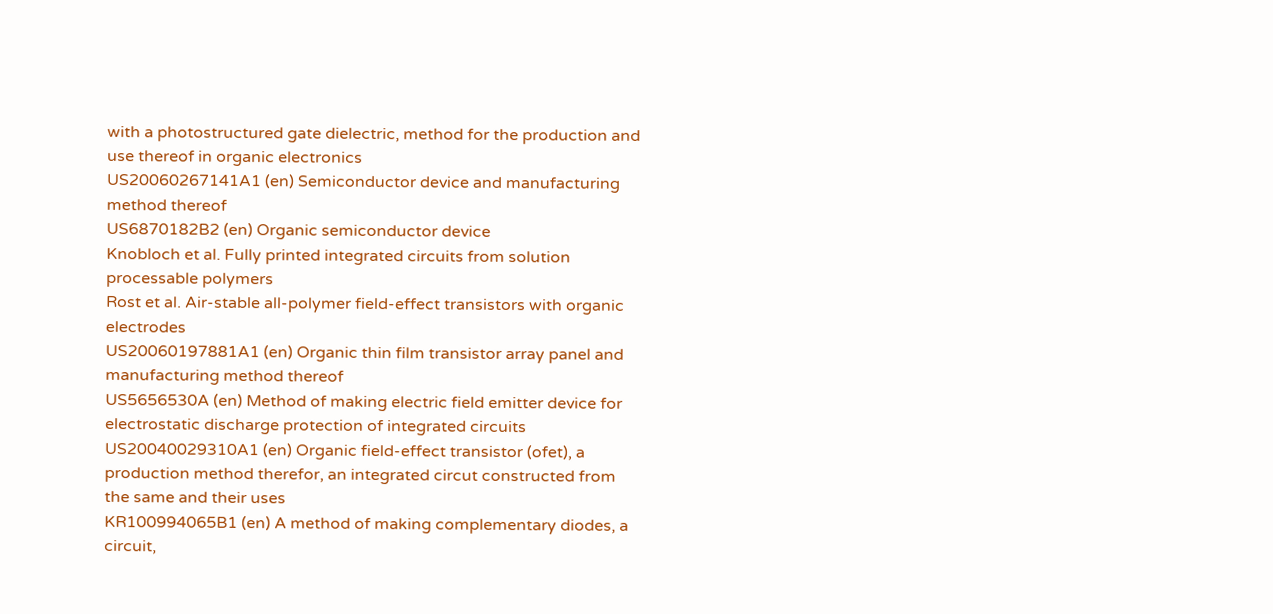with a photostructured gate dielectric, method for the production and use thereof in organic electronics
US20060267141A1 (en) Semiconductor device and manufacturing method thereof
US6870182B2 (en) Organic semiconductor device
Knobloch et al. Fully printed integrated circuits from solution processable polymers
Rost et al. Air-stable all-polymer field-effect transistors with organic electrodes
US20060197881A1 (en) Organic thin film transistor array panel and manufacturing method thereof
US5656530A (en) Method of making electric field emitter device for electrostatic discharge protection of integrated circuits
US20040029310A1 (en) Organic field-effect transistor (ofet), a production method therefor, an integrated circut constructed from the same and their uses
KR100994065B1 (en) A method of making complementary diodes, a circuit,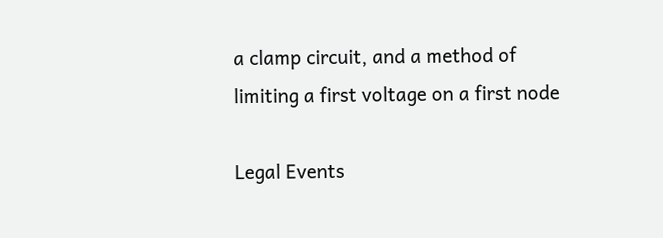a clamp circuit, and a method of limiting a first voltage on a first node

Legal Events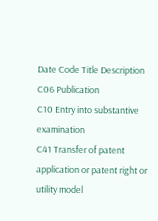Date Code Title Description
C06 Publication
C10 Entry into substantive examination
C41 Transfer of patent application or patent right or utility model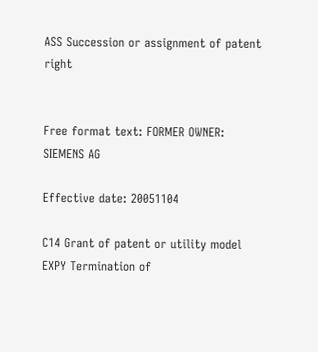ASS Succession or assignment of patent right


Free format text: FORMER OWNER: SIEMENS AG

Effective date: 20051104

C14 Grant of patent or utility model
EXPY Termination of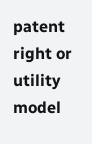patent right or utility model